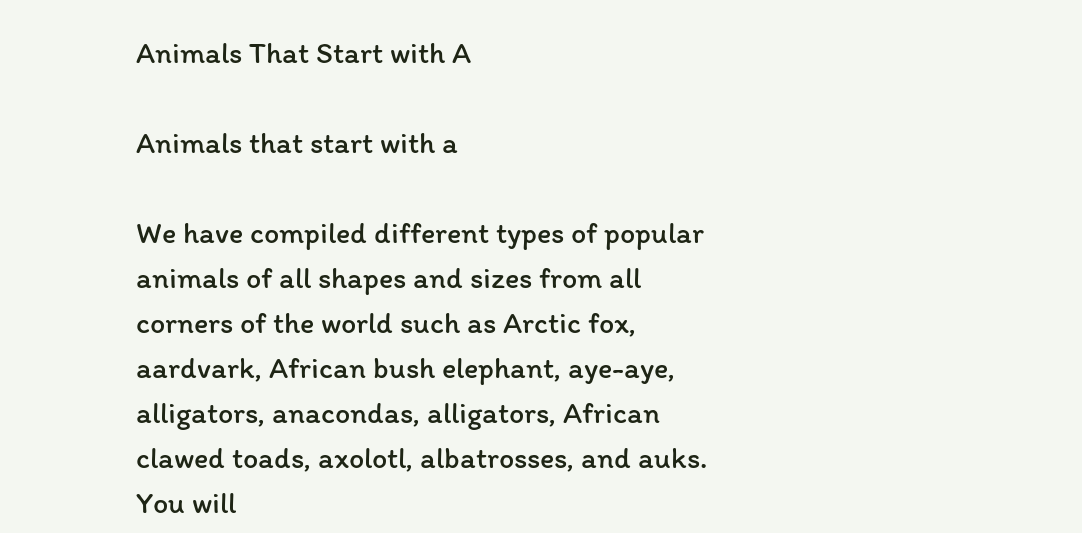Animals That Start with A

Animals that start with a

We have compiled different types of popular animals of all shapes and sizes from all corners of the world such as Arctic fox, aardvark, African bush elephant, aye-aye, alligators, anacondas, alligators, African clawed toads, axolotl, albatrosses, and auks. You will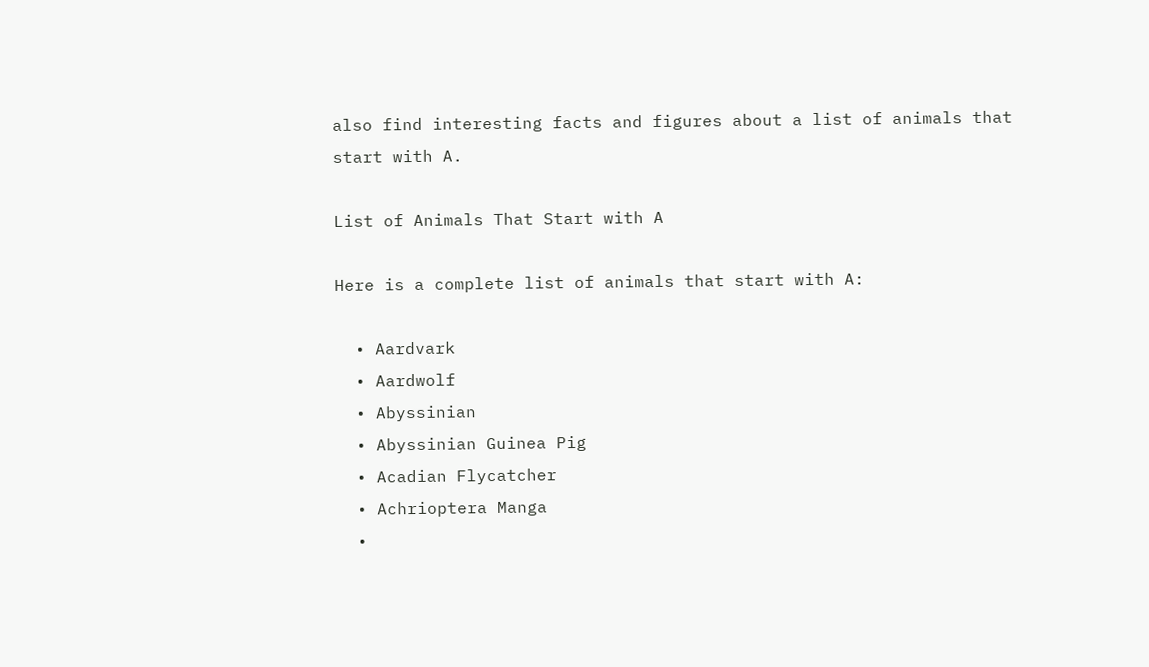also find interesting facts and figures about a list of animals that start with A.

List of Animals That Start with A

Here is a complete list of animals that start with A:

  • Aardvark
  • Aardwolf
  • Abyssinian
  • Abyssinian Guinea Pig
  • Acadian Flycatcher
  • Achrioptera Manga
  •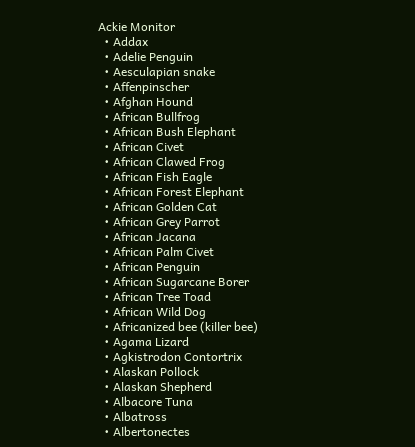Ackie Monitor
  • Addax
  • Adelie Penguin
  • Aesculapian snake
  • Affenpinscher
  • Afghan Hound
  • African Bullfrog
  • African Bush Elephant
  • African Civet
  • African Clawed Frog
  • African Fish Eagle
  • African Forest Elephant
  • African Golden Cat
  • African Grey Parrot
  • African Jacana
  • African Palm Civet
  • African Penguin
  • African Sugarcane Borer
  • African Tree Toad
  • African Wild Dog
  • Africanized bee (killer bee)
  • Agama Lizard
  • Agkistrodon Contortrix
  • Alaskan Pollock
  • Alaskan Shepherd
  • Albacore Tuna
  • Albatross
  • Albertonectes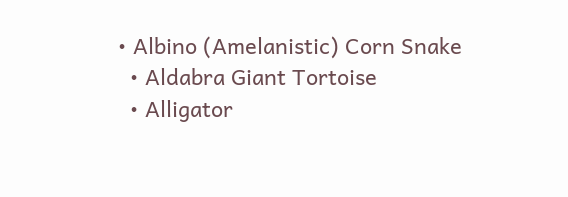• Albino (Amelanistic) Corn Snake
  • Aldabra Giant Tortoise
  • Alligator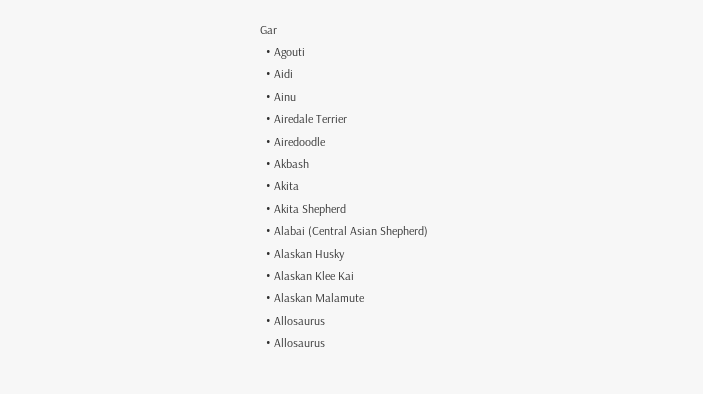Gar
  • Agouti
  • Aidi
  • Ainu
  • Airedale Terrier
  • Airedoodle
  • Akbash
  • Akita
  • Akita Shepherd
  • Alabai (Central Asian Shepherd)
  • Alaskan Husky
  • Alaskan Klee Kai
  • Alaskan Malamute
  • Allosaurus
  • Allosaurus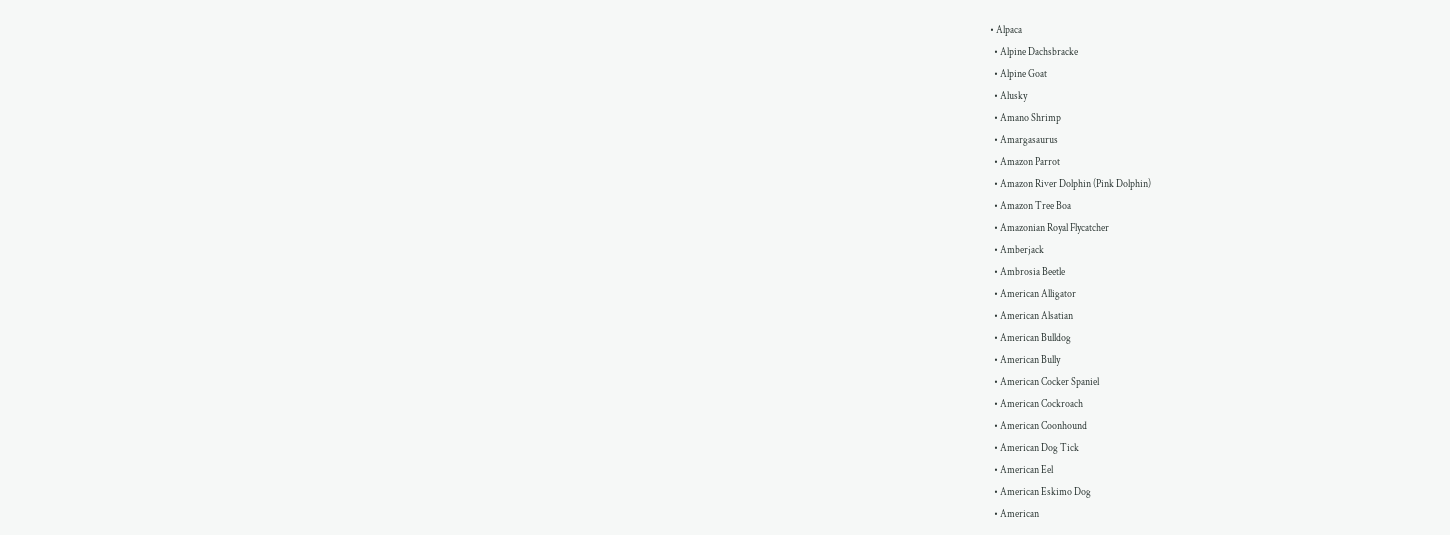• Alpaca
  • Alpine Dachsbracke
  • Alpine Goat
  • Alusky
  • Amano Shrimp
  • Amargasaurus
  • Amazon Parrot
  • Amazon River Dolphin (Pink Dolphin)
  • Amazon Tree Boa
  • Amazonian Royal Flycatcher
  • Amberjack
  • Ambrosia Beetle
  • American Alligator
  • American Alsatian
  • American Bulldog
  • American Bully
  • American Cocker Spaniel
  • American Cockroach
  • American Coonhound
  • American Dog Tick
  • American Eel
  • American Eskimo Dog
  • American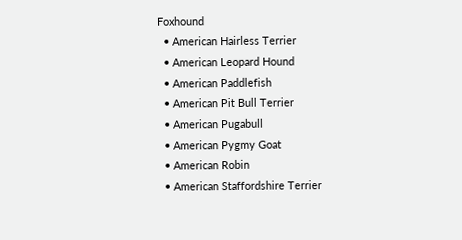Foxhound
  • American Hairless Terrier
  • American Leopard Hound
  • American Paddlefish
  • American Pit Bull Terrier
  • American Pugabull
  • American Pygmy Goat
  • American Robin
  • American Staffordshire Terrier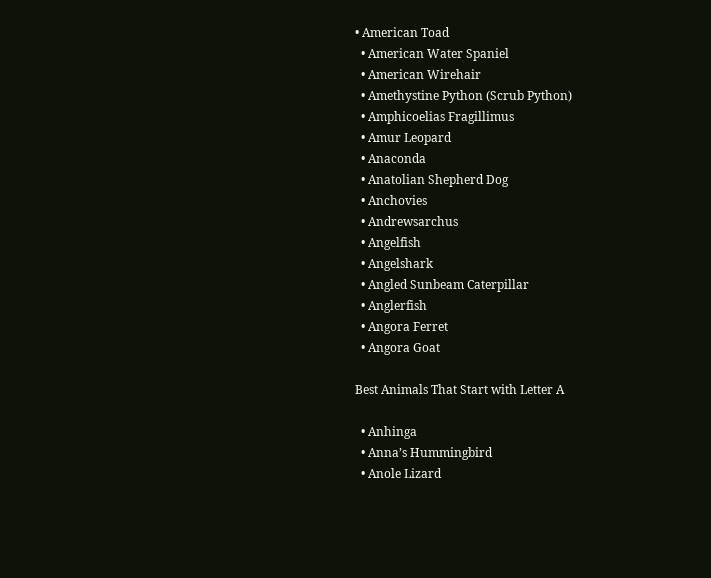• American Toad
  • American Water Spaniel
  • American Wirehair
  • Amethystine Python (Scrub Python)
  • Amphicoelias Fragillimus
  • Amur Leopard
  • Anaconda
  • Anatolian Shepherd Dog
  • Anchovies
  • Andrewsarchus
  • Angelfish
  • Angelshark
  • Angled Sunbeam Caterpillar
  • Anglerfish
  • Angora Ferret
  • Angora Goat

Best Animals That Start with Letter A

  • Anhinga
  • Anna’s Hummingbird
  • Anole Lizard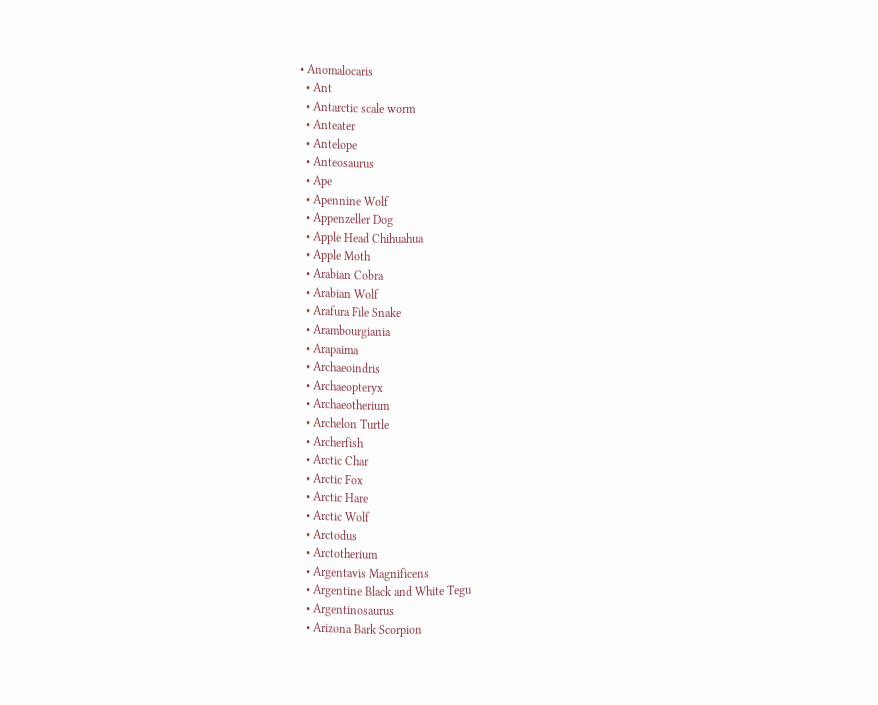• Anomalocaris
  • Ant
  • Antarctic scale worm
  • Anteater
  • Antelope
  • Anteosaurus
  • Ape
  • Apennine Wolf
  • Appenzeller Dog
  • Apple Head Chihuahua
  • Apple Moth
  • Arabian Cobra
  • Arabian Wolf
  • Arafura File Snake
  • Arambourgiania
  • Arapaima
  • Archaeoindris
  • Archaeopteryx
  • Archaeotherium
  • Archelon Turtle
  • Archerfish
  • Arctic Char
  • Arctic Fox
  • Arctic Hare
  • Arctic Wolf
  • Arctodus
  • Arctotherium
  • Argentavis Magnificens
  • Argentine Black and White Tegu
  • Argentinosaurus
  • Arizona Bark Scorpion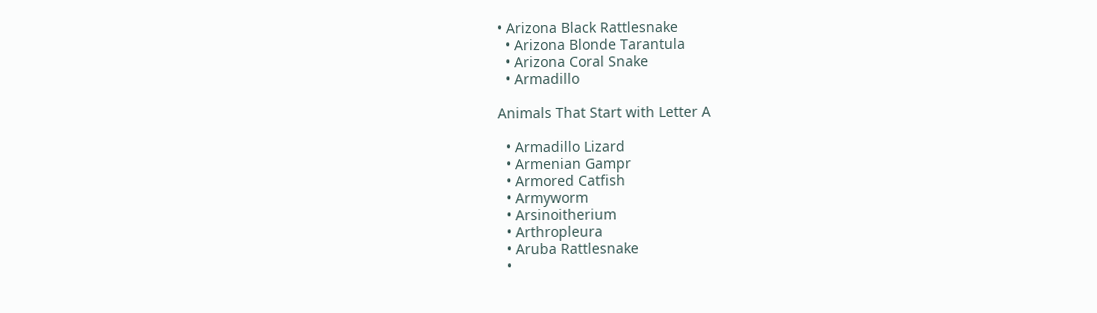• Arizona Black Rattlesnake
  • Arizona Blonde Tarantula
  • Arizona Coral Snake
  • Armadillo

Animals That Start with Letter A

  • Armadillo Lizard
  • Armenian Gampr
  • Armored Catfish
  • Armyworm
  • Arsinoitherium
  • Arthropleura
  • Aruba Rattlesnake
  •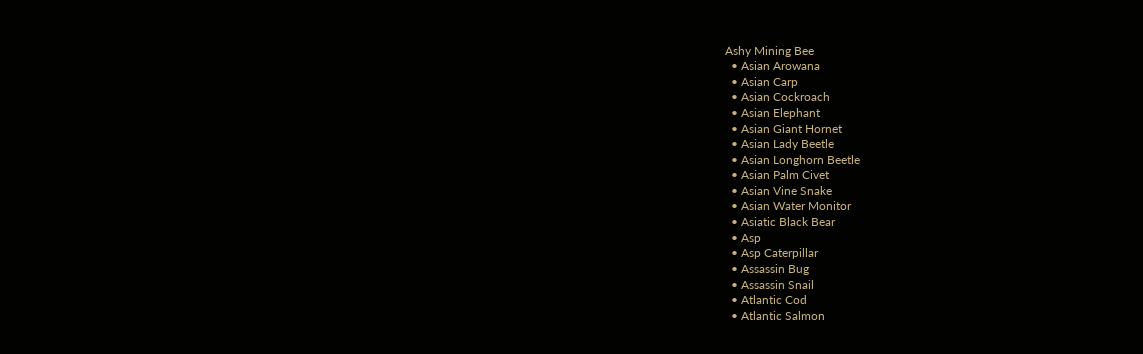Ashy Mining Bee
  • Asian Arowana
  • Asian Carp
  • Asian Cockroach
  • Asian Elephant
  • Asian Giant Hornet
  • Asian Lady Beetle
  • Asian Longhorn Beetle
  • Asian Palm Civet
  • Asian Vine Snake
  • Asian Water Monitor
  • Asiatic Black Bear
  • Asp
  • Asp Caterpillar
  • Assassin Bug
  • Assassin Snail
  • Atlantic Cod
  • Atlantic Salmon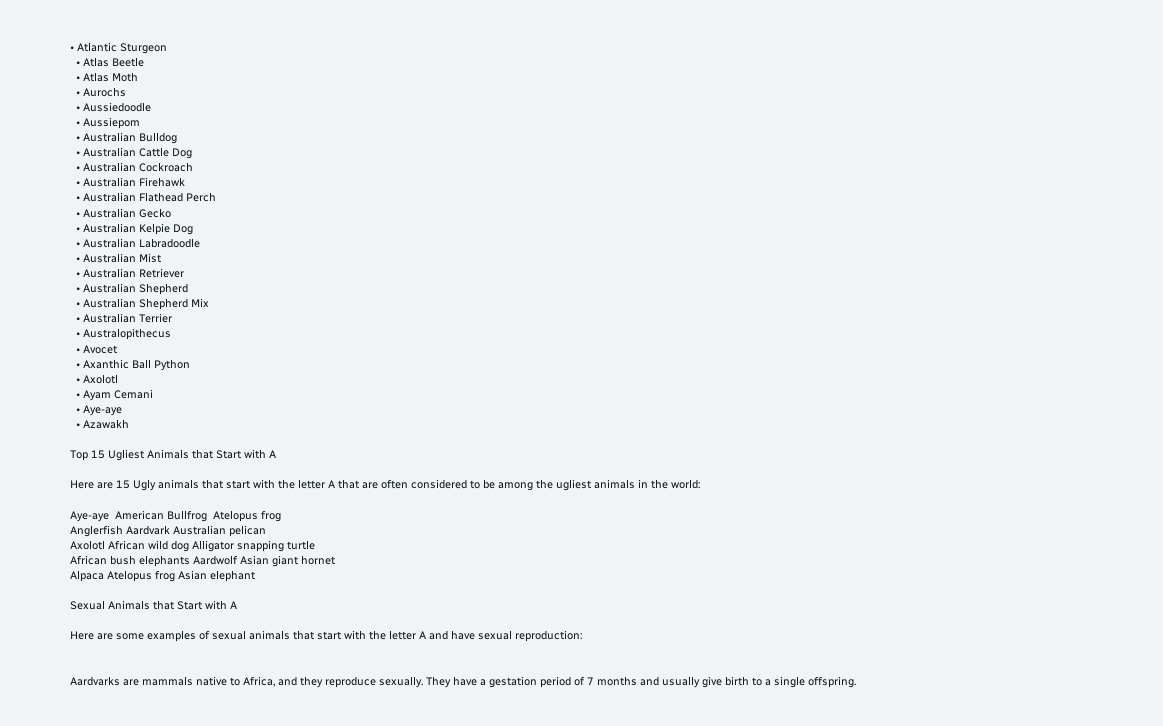• Atlantic Sturgeon
  • Atlas Beetle
  • Atlas Moth
  • Aurochs
  • Aussiedoodle
  • Aussiepom
  • Australian Bulldog
  • Australian Cattle Dog
  • Australian Cockroach
  • Australian Firehawk
  • Australian Flathead Perch
  • Australian Gecko
  • Australian Kelpie Dog
  • Australian Labradoodle
  • Australian Mist
  • Australian Retriever
  • Australian Shepherd
  • Australian Shepherd Mix
  • Australian Terrier
  • Australopithecus
  • Avocet
  • Axanthic Ball Python
  • Axolotl
  • Ayam Cemani
  • Aye-aye
  • Azawakh

Top 15 Ugliest Animals that Start with A

Here are 15 Ugly animals that start with the letter A that are often considered to be among the ugliest animals in the world:

Aye-aye  American Bullfrog  Atelopus frog
Anglerfish Aardvark Australian pelican
Axolotl African wild dog Alligator snapping turtle
African bush elephants Aardwolf Asian giant hornet
Alpaca Atelopus frog Asian elephant

Sexual Animals that Start with A

Here are some examples of sexual animals that start with the letter A and have sexual reproduction:


Aardvarks are mammals native to Africa, and they reproduce sexually. They have a gestation period of 7 months and usually give birth to a single offspring.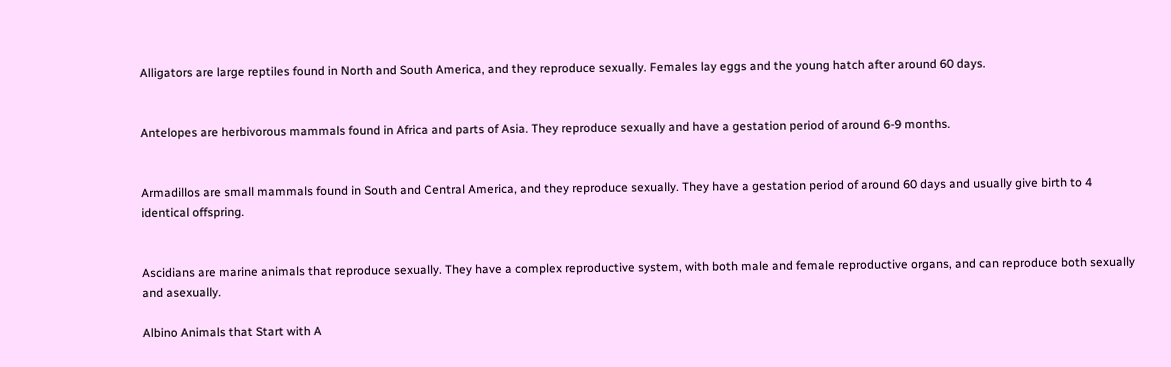Alligators are large reptiles found in North and South America, and they reproduce sexually. Females lay eggs and the young hatch after around 60 days.


Antelopes are herbivorous mammals found in Africa and parts of Asia. They reproduce sexually and have a gestation period of around 6-9 months.


Armadillos are small mammals found in South and Central America, and they reproduce sexually. They have a gestation period of around 60 days and usually give birth to 4 identical offspring.


Ascidians are marine animals that reproduce sexually. They have a complex reproductive system, with both male and female reproductive organs, and can reproduce both sexually and asexually.

Albino Animals that Start with A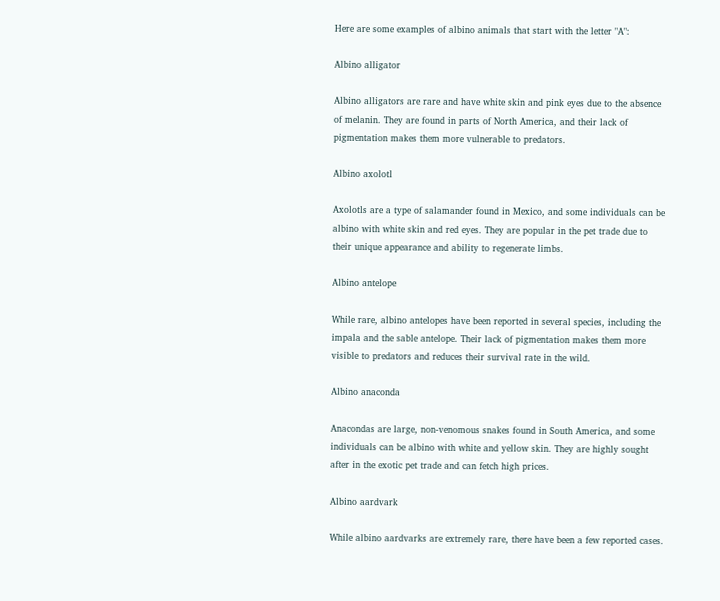Here are some examples of albino animals that start with the letter "A":

Albino alligator

Albino alligators are rare and have white skin and pink eyes due to the absence of melanin. They are found in parts of North America, and their lack of pigmentation makes them more vulnerable to predators.

Albino axolotl

Axolotls are a type of salamander found in Mexico, and some individuals can be albino with white skin and red eyes. They are popular in the pet trade due to their unique appearance and ability to regenerate limbs.

Albino antelope

While rare, albino antelopes have been reported in several species, including the impala and the sable antelope. Their lack of pigmentation makes them more visible to predators and reduces their survival rate in the wild.

Albino anaconda

Anacondas are large, non-venomous snakes found in South America, and some individuals can be albino with white and yellow skin. They are highly sought after in the exotic pet trade and can fetch high prices.

Albino aardvark

While albino aardvarks are extremely rare, there have been a few reported cases.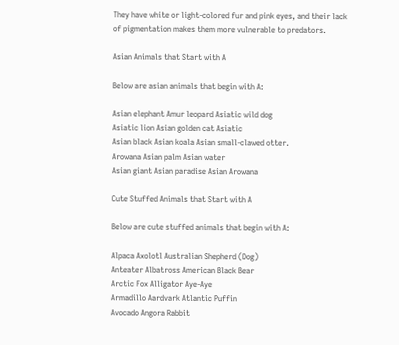They have white or light-colored fur and pink eyes, and their lack of pigmentation makes them more vulnerable to predators.

Asian Animals that Start with A

Below are asian animals that begin with A:

Asian elephant Amur leopard Asiatic wild dog
Asiatic lion Asian golden cat Asiatic
Asian black Asian koala Asian small-clawed otter.
Arowana Asian palm Asian water
Asian giant Asian paradise Asian Arowana

Cute Stuffed Animals that Start with A

Below are cute stuffed animals that begin with A:

Alpaca Axolotl Australian Shepherd (Dog)
Anteater Albatross American Black Bear
Arctic Fox Alligator Aye-Aye
Armadillo Aardvark Atlantic Puffin
Avocado Angora Rabbit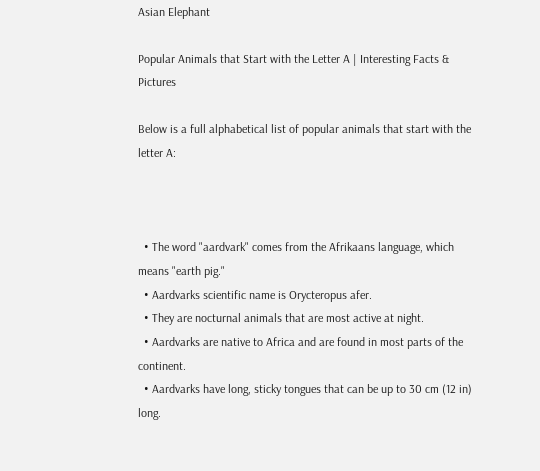Asian Elephant

Popular Animals that Start with the Letter A | Interesting Facts & Pictures

Below is a full alphabetical list of popular animals that start with the letter A:



  • The word "aardvark" comes from the Afrikaans language, which means "earth pig."
  • Aardvarks scientific name is Orycteropus afer.
  • They are nocturnal animals that are most active at night.
  • Aardvarks are native to Africa and are found in most parts of the continent.
  • Aardvarks have long, sticky tongues that can be up to 30 cm (12 in) long.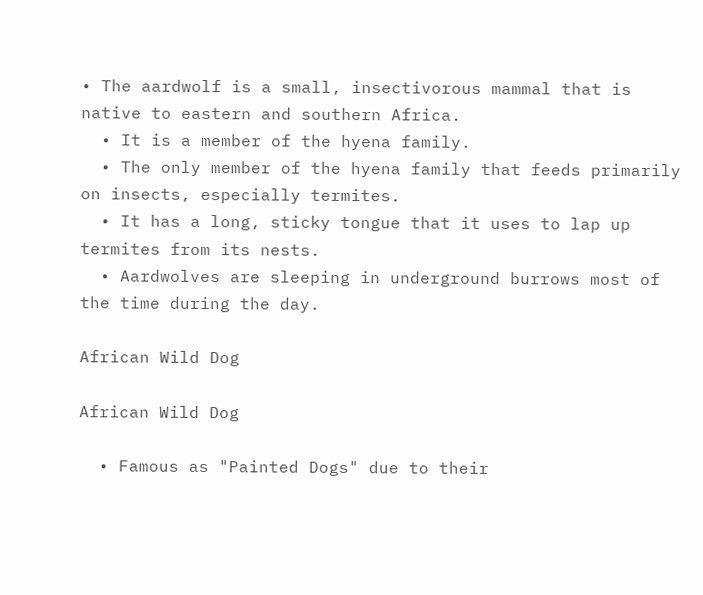• The aardwolf is a small, insectivorous mammal that is native to eastern and southern Africa.
  • It is a member of the hyena family.
  • The only member of the hyena family that feeds primarily on insects, especially termites.
  • It has a long, sticky tongue that it uses to lap up termites from its nests.
  • Aardwolves are sleeping in underground burrows most of the time during the day.

African Wild Dog

African Wild Dog

  • Famous as "Painted Dogs" due to their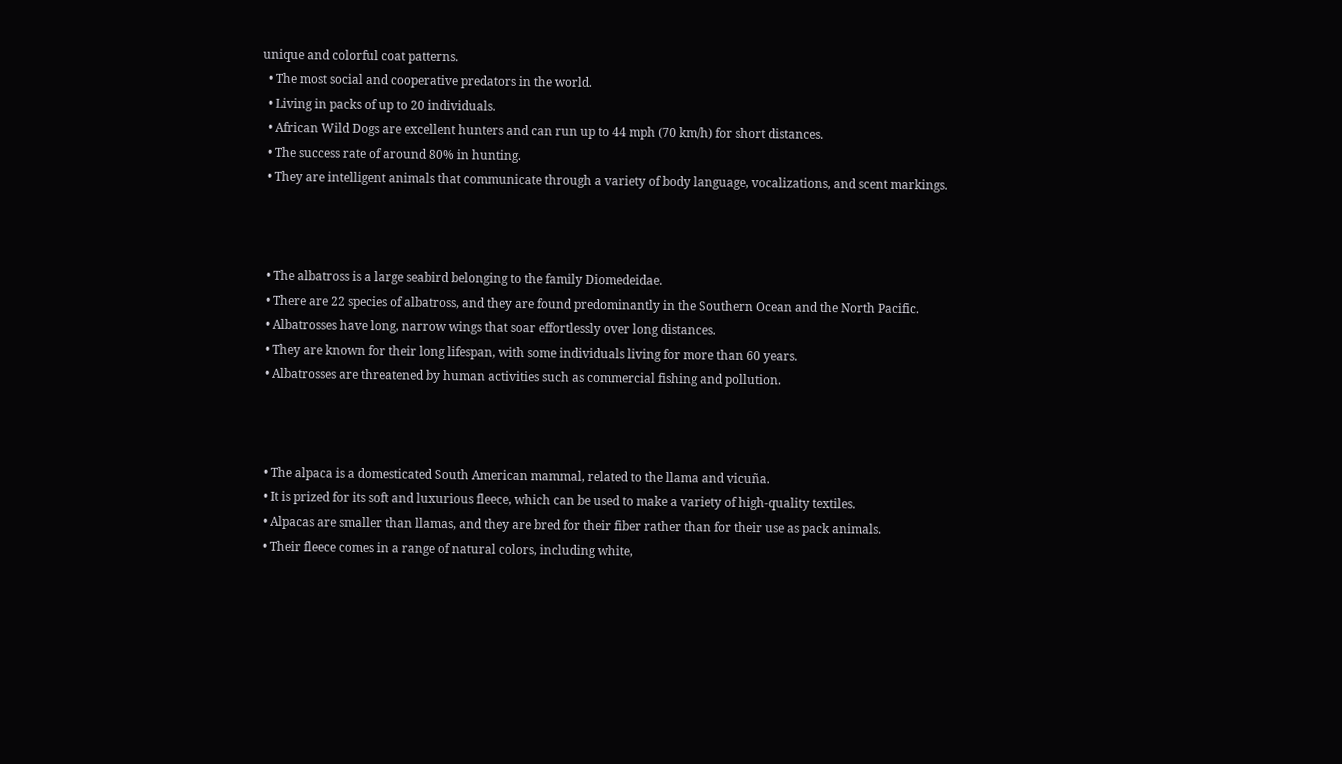unique and colorful coat patterns.
  • The most social and cooperative predators in the world.
  • Living in packs of up to 20 individuals.
  • African Wild Dogs are excellent hunters and can run up to 44 mph (70 km/h) for short distances.
  • The success rate of around 80% in hunting.
  • They are intelligent animals that communicate through a variety of body language, vocalizations, and scent markings.



  • The albatross is a large seabird belonging to the family Diomedeidae.
  • There are 22 species of albatross, and they are found predominantly in the Southern Ocean and the North Pacific.
  • Albatrosses have long, narrow wings that soar effortlessly over long distances.
  • They are known for their long lifespan, with some individuals living for more than 60 years.
  • Albatrosses are threatened by human activities such as commercial fishing and pollution.



  • The alpaca is a domesticated South American mammal, related to the llama and vicuña.
  • It is prized for its soft and luxurious fleece, which can be used to make a variety of high-quality textiles.
  • Alpacas are smaller than llamas, and they are bred for their fiber rather than for their use as pack animals.
  • Their fleece comes in a range of natural colors, including white,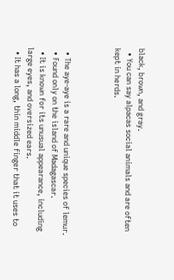black, brown, and gray.
  • You can say alpacas social animals and are often kept in herds.



  • The aye-aye is a rare and unique species of lemur.
  • Found only on the island of Madagascar.
  • It is known for its unusual appearance, including large eyes, and oversized ears.
  • It has a long, thin middle finger that it uses to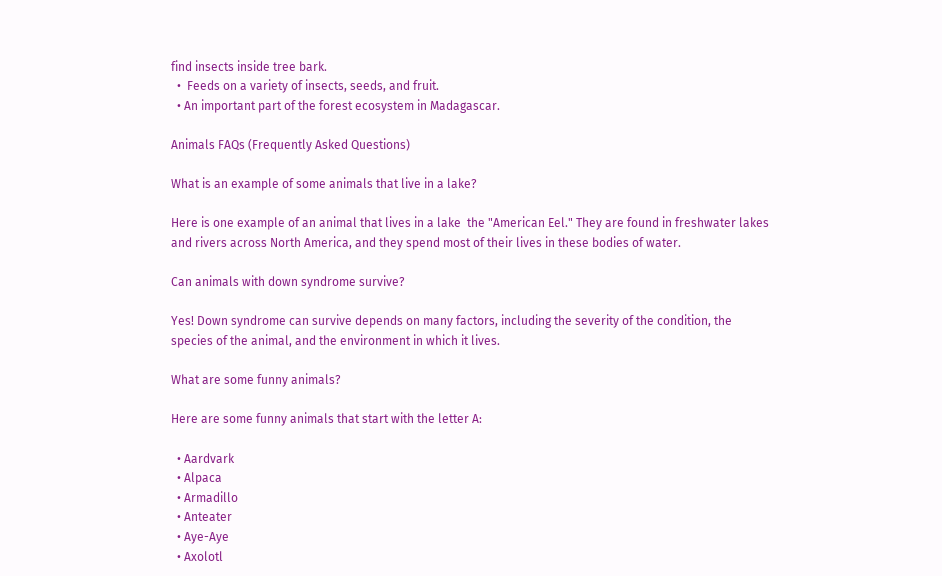find insects inside tree bark.
  •  Feeds on a variety of insects, seeds, and fruit.
  • An important part of the forest ecosystem in Madagascar.

Animals FAQs (Frequently Asked Questions)

What is an example of some animals that live in a lake?

Here is one example of an animal that lives in a lake  the "American Eel." They are found in freshwater lakes and rivers across North America, and they spend most of their lives in these bodies of water.

Can animals with down syndrome survive?

Yes! Down syndrome can survive depends on many factors, including the severity of the condition, the species of the animal, and the environment in which it lives.

What are some funny animals?

Here are some funny animals that start with the letter A:

  • Aardvark
  • Alpaca
  • Armadillo
  • Anteater
  • Aye-Aye
  • Axolotl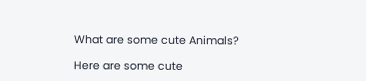What are some cute Animals?

Here are some cute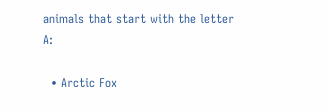animals that start with the letter A:

  • Arctic Fox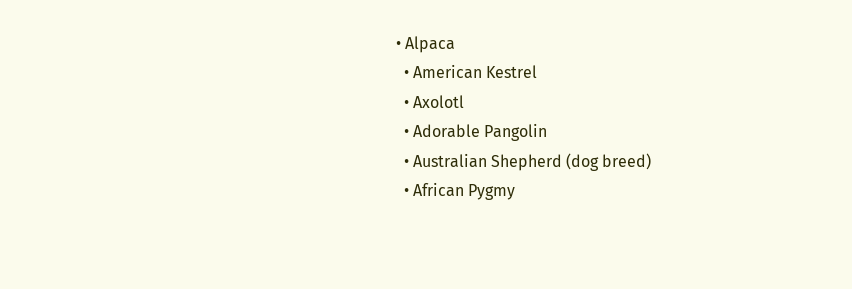• Alpaca
  • American Kestrel
  • Axolotl
  • Adorable Pangolin
  • Australian Shepherd (dog breed)
  • African Pygmy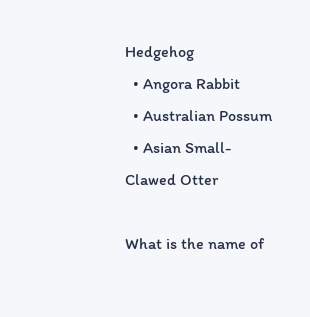Hedgehog
  • Angora Rabbit
  • Australian Possum
  • Asian Small-Clawed Otter

What is the name of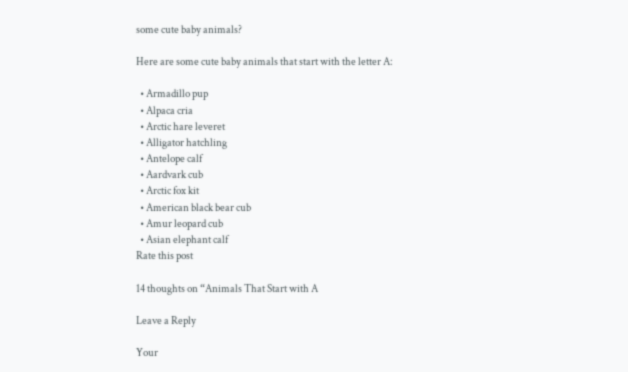some cute baby animals?

Here are some cute baby animals that start with the letter A:

  • Armadillo pup
  • Alpaca cria
  • Arctic hare leveret
  • Alligator hatchling
  • Antelope calf
  • Aardvark cub
  • Arctic fox kit
  • American black bear cub
  • Amur leopard cub
  • Asian elephant calf
Rate this post

14 thoughts on “Animals That Start with A

Leave a Reply

Your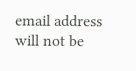email address will not be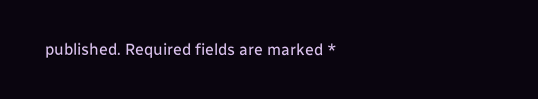published. Required fields are marked *